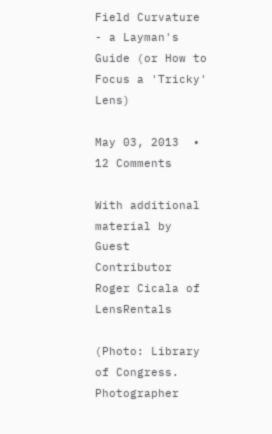Field Curvature - a Layman's Guide (or How to Focus a 'Tricky' Lens)

May 03, 2013  •  12 Comments

With additional material by Guest Contributor Roger Cicala of LensRentals

(Photo: Library of Congress. Photographer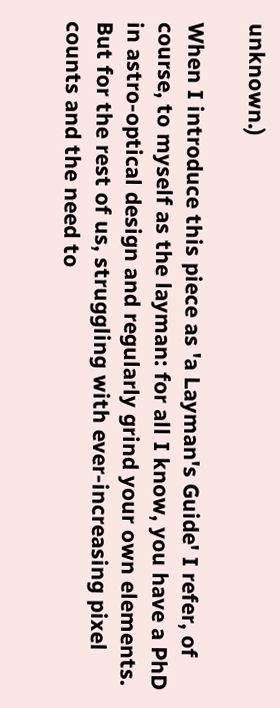unknown.)

When I introduce this piece as 'a Layman's Guide' I refer, of course, to myself as the layman: for all I know, you have a PhD in astro-optical design and regularly grind your own elements. But for the rest of us, struggling with ever-increasing pixel counts and the need to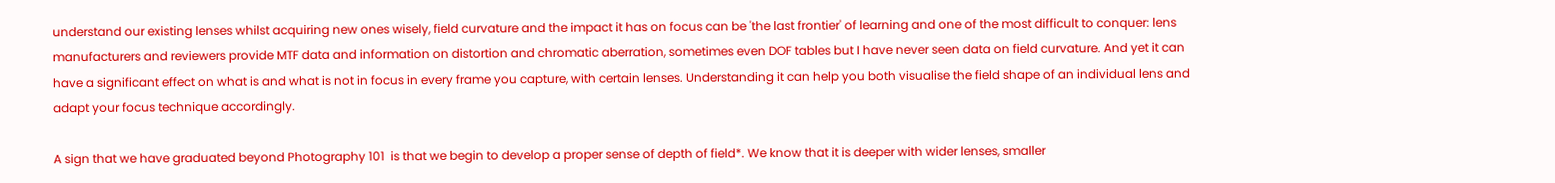understand our existing lenses whilst acquiring new ones wisely, field curvature and the impact it has on focus can be 'the last frontier' of learning and one of the most difficult to conquer: lens manufacturers and reviewers provide MTF data and information on distortion and chromatic aberration, sometimes even DOF tables but I have never seen data on field curvature. And yet it can have a significant effect on what is and what is not in focus in every frame you capture, with certain lenses. Understanding it can help you both visualise the field shape of an individual lens and adapt your focus technique accordingly.

A sign that we have graduated beyond Photography 101  is that we begin to develop a proper sense of depth of field*. We know that it is deeper with wider lenses, smaller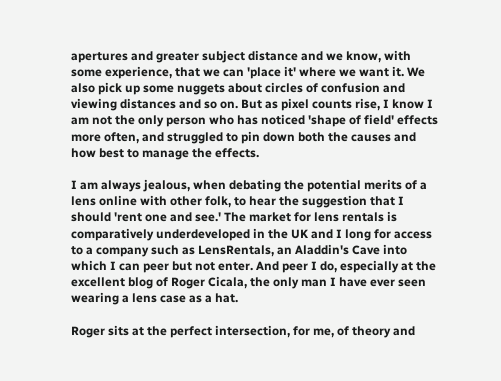apertures and greater subject distance and we know, with some experience, that we can 'place it' where we want it. We also pick up some nuggets about circles of confusion and viewing distances and so on. But as pixel counts rise, I know I am not the only person who has noticed 'shape of field' effects more often, and struggled to pin down both the causes and how best to manage the effects.

I am always jealous, when debating the potential merits of a lens online with other folk, to hear the suggestion that I should 'rent one and see.' The market for lens rentals is comparatively underdeveloped in the UK and I long for access to a company such as LensRentals, an Aladdin's Cave into which I can peer but not enter. And peer I do, especially at the excellent blog of Roger Cicala, the only man I have ever seen wearing a lens case as a hat.

Roger sits at the perfect intersection, for me, of theory and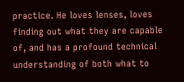practice. He loves lenses, loves finding out what they are capable of, and has a profound technical understanding of both what to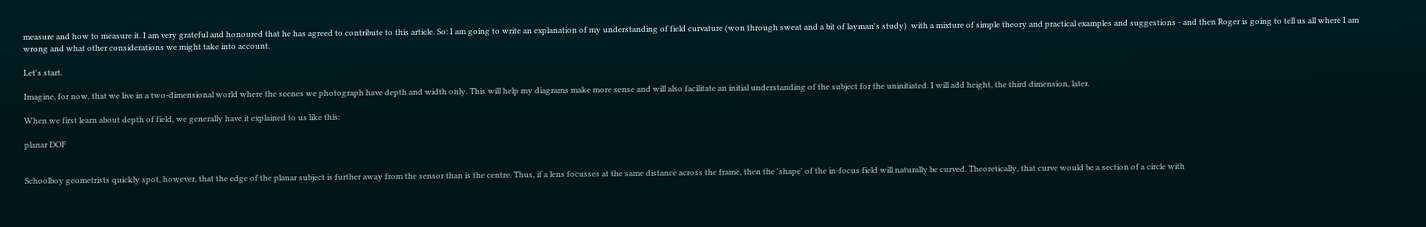measure and how to measure it. I am very grateful and honoured that he has agreed to contribute to this article. So: I am going to write an explanation of my understanding of field curvature (won through sweat and a bit of layman's study)  with a mixture of simple theory and practical examples and suggestions - and then Roger is going to tell us all where I am wrong and what other considerations we might take into account.

Let's start.

Imagine, for now, that we live in a two-dimensional world where the scenes we photograph have depth and width only. This will help my diagrams make more sense and will also facilitate an initial understanding of the subject for the uninitiated. I will add height, the third dimension, later.

When we first learn about depth of field, we generally have it explained to us like this:

planar DOF


Schoolboy geometrists quickly spot, however, that the edge of the planar subject is further away from the sensor than is the centre. Thus, if a lens focusses at the same distance across the frame, then the 'shape' of the in-focus field will naturally be curved. Theoretically, that curve would be a section of a circle with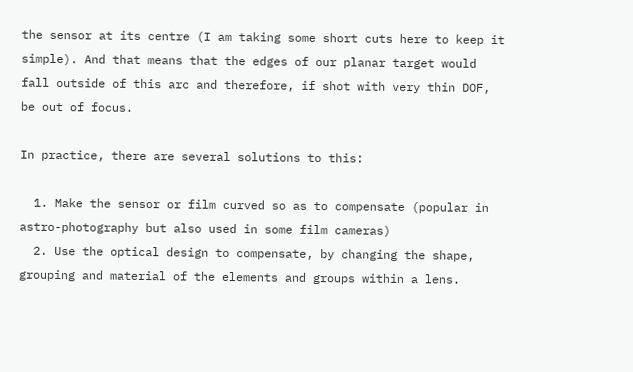the sensor at its centre (I am taking some short cuts here to keep it simple). And that means that the edges of our planar target would fall outside of this arc and therefore, if shot with very thin DOF, be out of focus.

In practice, there are several solutions to this:

  1. Make the sensor or film curved so as to compensate (popular in astro-photography but also used in some film cameras)
  2. Use the optical design to compensate, by changing the shape, grouping and material of the elements and groups within a lens.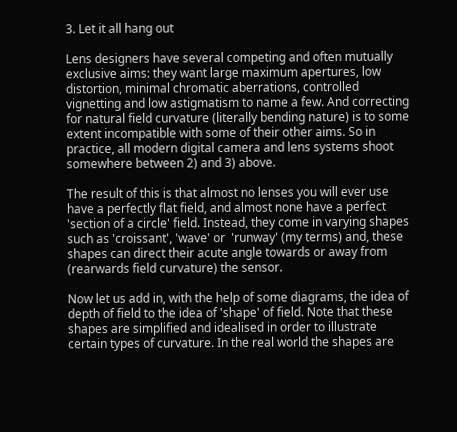3. Let it all hang out

Lens designers have several competing and often mutually exclusive aims: they want large maximum apertures, low distortion, minimal chromatic aberrations, controlled vignetting and low astigmatism to name a few. And correcting for natural field curvature (literally bending nature) is to some extent incompatible with some of their other aims. So in practice, all modern digital camera and lens systems shoot somewhere between 2) and 3) above.

The result of this is that almost no lenses you will ever use have a perfectly flat field, and almost none have a perfect 'section of a circle' field. Instead, they come in varying shapes such as 'croissant', 'wave' or  'runway' (my terms) and, these shapes can direct their acute angle towards or away from (rearwards field curvature) the sensor.

Now let us add in, with the help of some diagrams, the idea of depth of field to the idea of 'shape' of field. Note that these shapes are simplified and idealised in order to illustrate certain types of curvature. In the real world the shapes are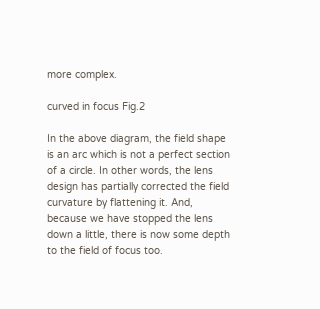more complex.

curved in focus Fig.2

In the above diagram, the field shape is an arc which is not a perfect section of a circle. In other words, the lens design has partially corrected the field curvature by flattening it. And, because we have stopped the lens down a little, there is now some depth to the field of focus too.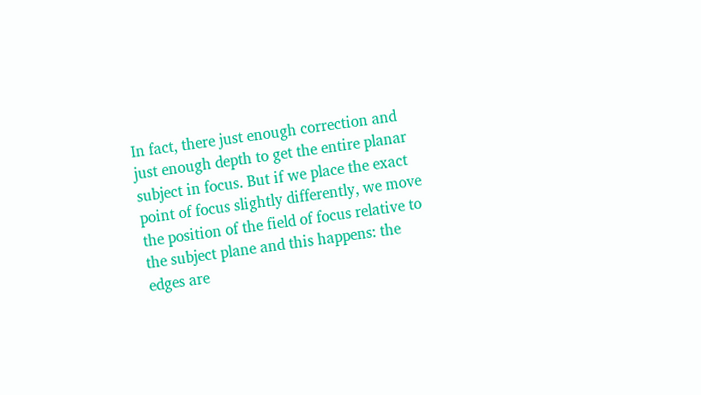In fact, there just enough correction and just enough depth to get the entire planar subject in focus. But if we place the exact point of focus slightly differently, we move the position of the field of focus relative to the subject plane and this happens: the edges are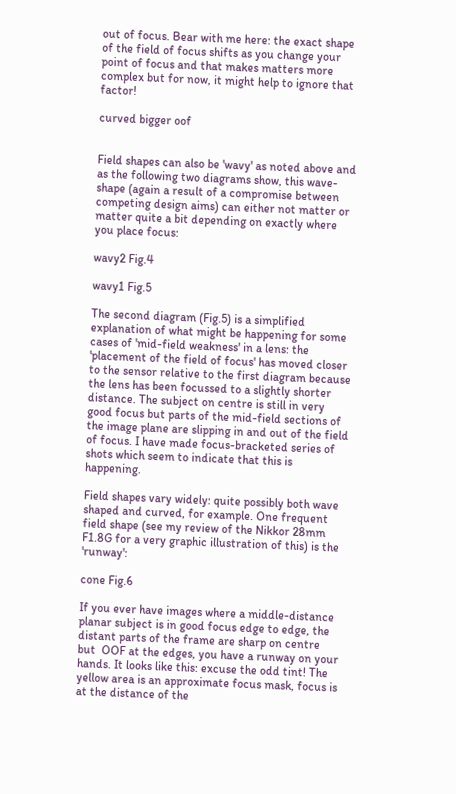out of focus. Bear with me here: the exact shape of the field of focus shifts as you change your point of focus and that makes matters more complex but for now, it might help to ignore that factor!

curved bigger oof


Field shapes can also be 'wavy' as noted above and as the following two diagrams show, this wave-shape (again a result of a compromise between competing design aims) can either not matter or matter quite a bit depending on exactly where you place focus:

wavy2 Fig.4

wavy1 Fig.5

The second diagram (Fig.5) is a simplified explanation of what might be happening for some cases of 'mid-field weakness' in a lens: the 'placement of the field of focus' has moved closer to the sensor relative to the first diagram because the lens has been focussed to a slightly shorter distance. The subject on centre is still in very good focus but parts of the mid-field sections of the image plane are slipping in and out of the field of focus. I have made focus-bracketed series of shots which seem to indicate that this is happening.

Field shapes vary widely: quite possibly both wave shaped and curved, for example. One frequent field shape (see my review of the Nikkor 28mm F1.8G for a very graphic illustration of this) is the 'runway':

cone Fig.6

If you ever have images where a middle-distance planar subject is in good focus edge to edge, the distant parts of the frame are sharp on centre but  OOF at the edges, you have a runway on your hands. It looks like this: excuse the odd tint! The yellow area is an approximate focus mask, focus is at the distance of the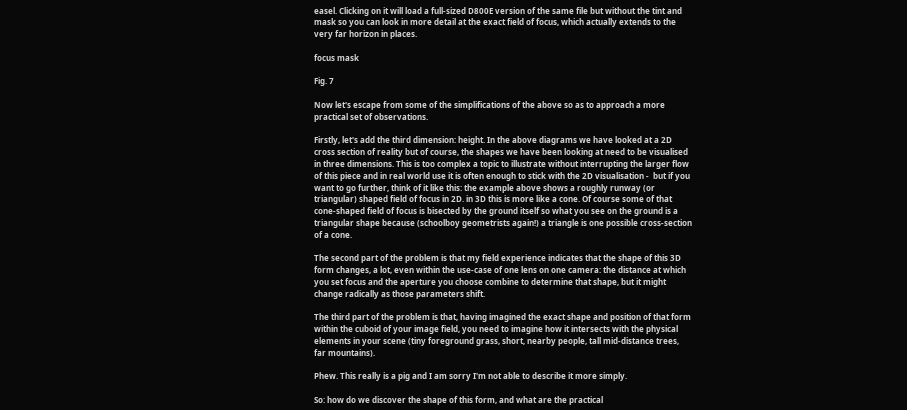easel. Clicking on it will load a full-sized D800E version of the same file but without the tint and mask so you can look in more detail at the exact field of focus, which actually extends to the very far horizon in places.

focus mask

Fig. 7

Now let's escape from some of the simplifications of the above so as to approach a more practical set of observations.

Firstly, let's add the third dimension: height. In the above diagrams we have looked at a 2D cross section of reality but of course, the shapes we have been looking at need to be visualised in three dimensions. This is too complex a topic to illustrate without interrupting the larger flow of this piece and in real world use it is often enough to stick with the 2D visualisation -  but if you want to go further, think of it like this: the example above shows a roughly runway (or triangular) shaped field of focus in 2D. in 3D this is more like a cone. Of course some of that cone-shaped field of focus is bisected by the ground itself so what you see on the ground is a triangular shape because (schoolboy geometrists again!) a triangle is one possible cross-section of a cone.

The second part of the problem is that my field experience indicates that the shape of this 3D form changes, a lot, even within the use-case of one lens on one camera: the distance at which you set focus and the aperture you choose combine to determine that shape, but it might change radically as those parameters shift.

The third part of the problem is that, having imagined the exact shape and position of that form within the cuboid of your image field, you need to imagine how it intersects with the physical elements in your scene (tiny foreground grass, short, nearby people, tall mid-distance trees, far mountains).

Phew. This really is a pig and I am sorry I'm not able to describe it more simply.

So: how do we discover the shape of this form, and what are the practical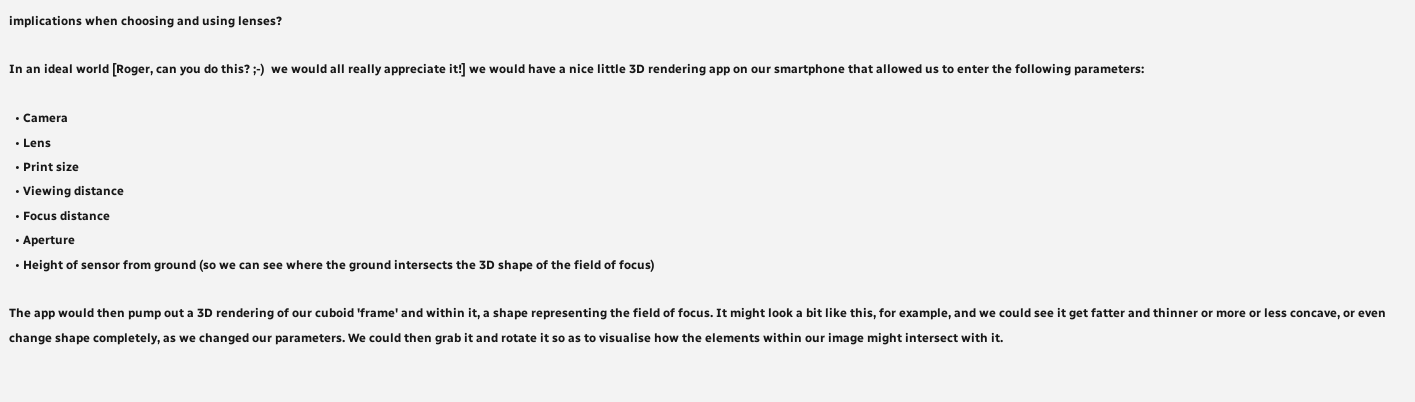implications when choosing and using lenses?

In an ideal world [Roger, can you do this? ;-)  we would all really appreciate it!] we would have a nice little 3D rendering app on our smartphone that allowed us to enter the following parameters:

  • Camera
  • Lens
  • Print size
  • Viewing distance
  • Focus distance
  • Aperture
  • Height of sensor from ground (so we can see where the ground intersects the 3D shape of the field of focus)

The app would then pump out a 3D rendering of our cuboid 'frame' and within it, a shape representing the field of focus. It might look a bit like this, for example, and we could see it get fatter and thinner or more or less concave, or even change shape completely, as we changed our parameters. We could then grab it and rotate it so as to visualise how the elements within our image might intersect with it.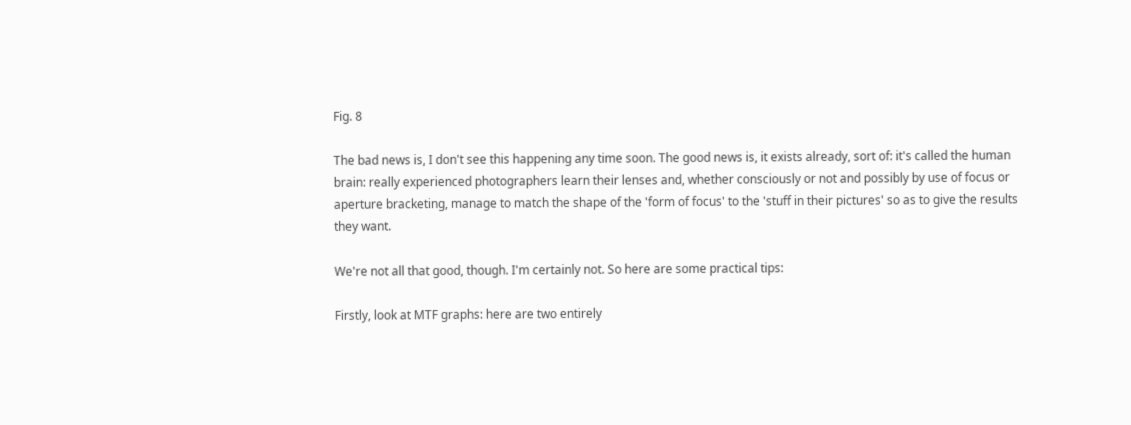Fig. 8

The bad news is, I don't see this happening any time soon. The good news is, it exists already, sort of: it's called the human brain: really experienced photographers learn their lenses and, whether consciously or not and possibly by use of focus or aperture bracketing, manage to match the shape of the 'form of focus' to the 'stuff in their pictures' so as to give the results they want.

We're not all that good, though. I'm certainly not. So here are some practical tips:

Firstly, look at MTF graphs: here are two entirely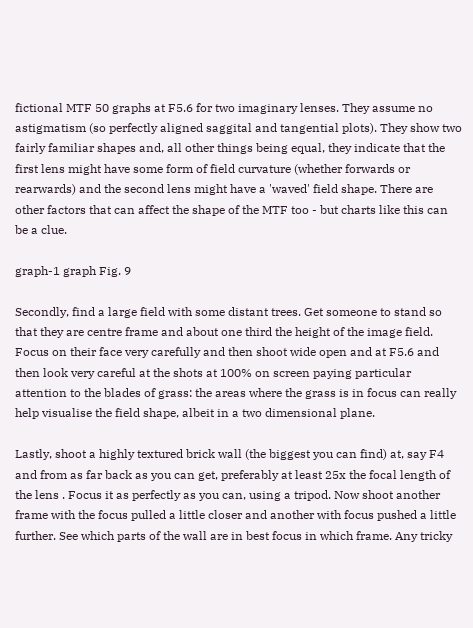fictional MTF 50 graphs at F5.6 for two imaginary lenses. They assume no astigmatism (so perfectly aligned saggital and tangential plots). They show two fairly familiar shapes and, all other things being equal, they indicate that the first lens might have some form of field curvature (whether forwards or rearwards) and the second lens might have a 'waved' field shape. There are other factors that can affect the shape of the MTF too - but charts like this can be a clue.

graph-1 graph Fig. 9

Secondly, find a large field with some distant trees. Get someone to stand so that they are centre frame and about one third the height of the image field. Focus on their face very carefully and then shoot wide open and at F5.6 and then look very careful at the shots at 100% on screen paying particular attention to the blades of grass: the areas where the grass is in focus can really help visualise the field shape, albeit in a two dimensional plane.

Lastly, shoot a highly textured brick wall (the biggest you can find) at, say F4 and from as far back as you can get, preferably at least 25x the focal length of the lens . Focus it as perfectly as you can, using a tripod. Now shoot another frame with the focus pulled a little closer and another with focus pushed a little further. See which parts of the wall are in best focus in which frame. Any tricky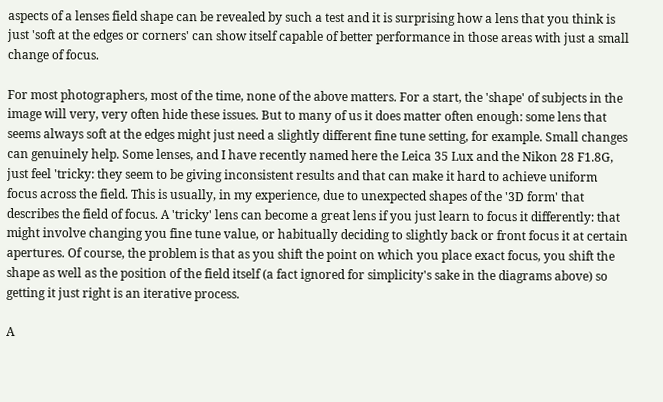aspects of a lenses field shape can be revealed by such a test and it is surprising how a lens that you think is just 'soft at the edges or corners' can show itself capable of better performance in those areas with just a small change of focus.

For most photographers, most of the time, none of the above matters. For a start, the 'shape' of subjects in the image will very, very often hide these issues. But to many of us it does matter often enough: some lens that seems always soft at the edges might just need a slightly different fine tune setting, for example. Small changes can genuinely help. Some lenses, and I have recently named here the Leica 35 Lux and the Nikon 28 F1.8G, just feel 'tricky: they seem to be giving inconsistent results and that can make it hard to achieve uniform focus across the field. This is usually, in my experience, due to unexpected shapes of the '3D form' that describes the field of focus. A 'tricky' lens can become a great lens if you just learn to focus it differently: that might involve changing you fine tune value, or habitually deciding to slightly back or front focus it at certain apertures. Of course, the problem is that as you shift the point on which you place exact focus, you shift the shape as well as the position of the field itself (a fact ignored for simplicity's sake in the diagrams above) so getting it just right is an iterative process.

A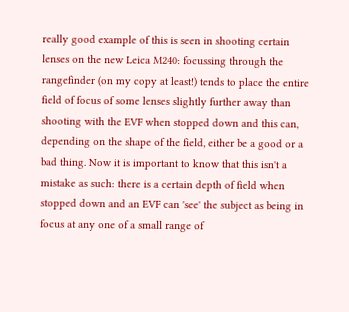really good example of this is seen in shooting certain lenses on the new Leica M240: focussing through the rangefinder (on my copy at least!) tends to place the entire field of focus of some lenses slightly further away than shooting with the EVF when stopped down and this can, depending on the shape of the field, either be a good or a bad thing. Now it is important to know that this isn't a mistake as such: there is a certain depth of field when stopped down and an EVF can 'see' the subject as being in focus at any one of a small range of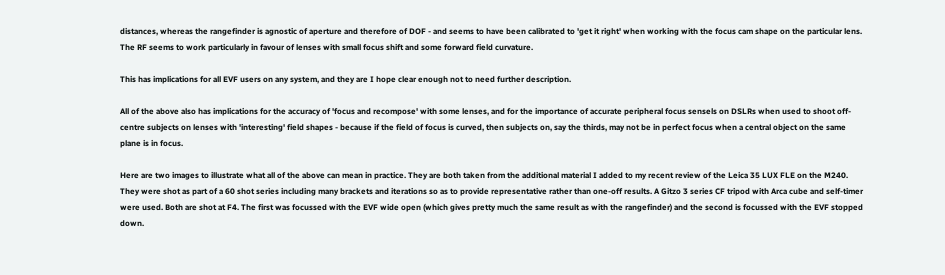distances, whereas the rangefinder is agnostic of aperture and therefore of DOF - and seems to have been calibrated to 'get it right' when working with the focus cam shape on the particular lens. The RF seems to work particularly in favour of lenses with small focus shift and some forward field curvature.

This has implications for all EVF users on any system, and they are I hope clear enough not to need further description.

All of the above also has implications for the accuracy of 'focus and recompose' with some lenses, and for the importance of accurate peripheral focus sensels on DSLRs when used to shoot off-centre subjects on lenses with 'interesting' field shapes - because if the field of focus is curved, then subjects on, say the thirds, may not be in perfect focus when a central object on the same plane is in focus.

Here are two images to illustrate what all of the above can mean in practice. They are both taken from the additional material I added to my recent review of the Leica 35 LUX FLE on the M240. They were shot as part of a 60 shot series including many brackets and iterations so as to provide representative rather than one-off results. A Gitzo 3 series CF tripod with Arca cube and self-timer were used. Both are shot at F4. The first was focussed with the EVF wide open (which gives pretty much the same result as with the rangefinder) and the second is focussed with the EVF stopped down.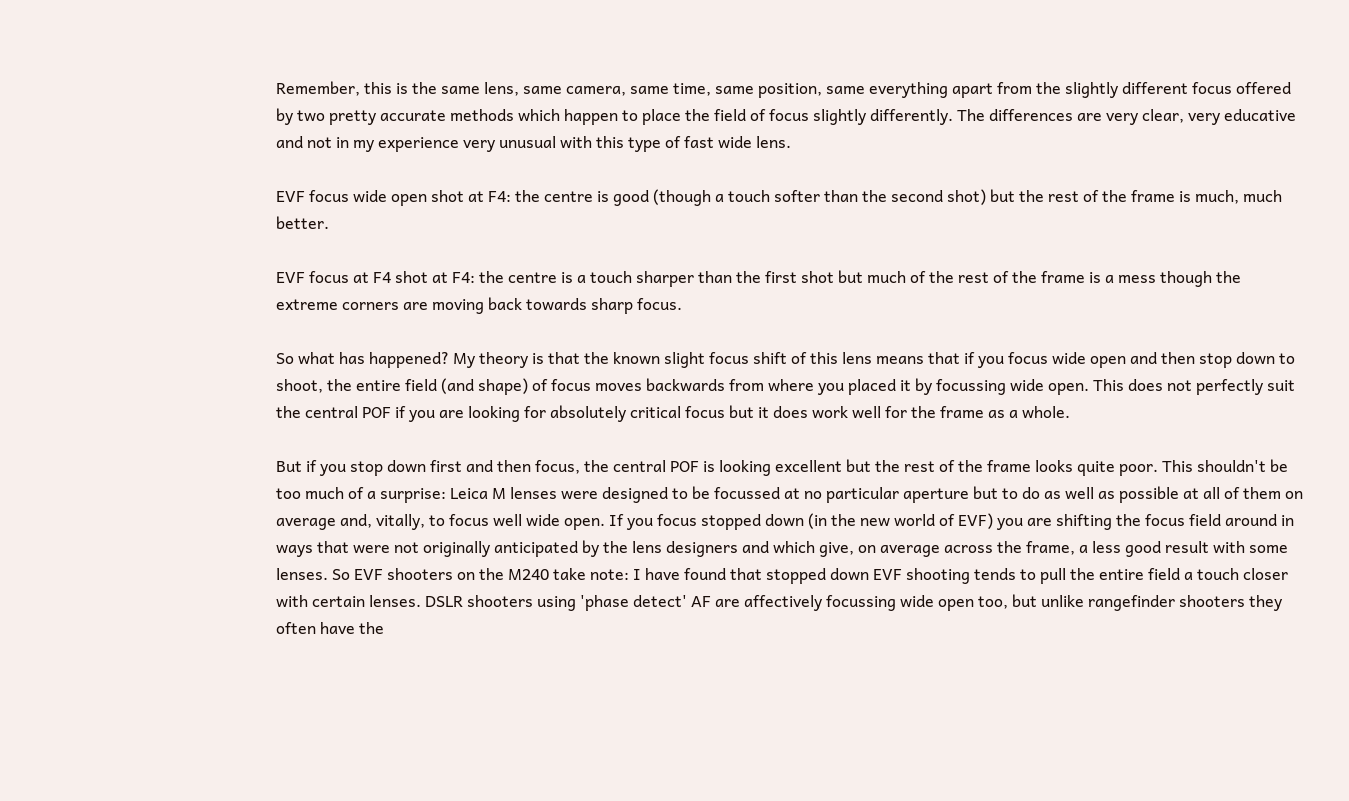Remember, this is the same lens, same camera, same time, same position, same everything apart from the slightly different focus offered by two pretty accurate methods which happen to place the field of focus slightly differently. The differences are very clear, very educative and not in my experience very unusual with this type of fast wide lens.

EVF focus wide open shot at F4: the centre is good (though a touch softer than the second shot) but the rest of the frame is much, much better.

EVF focus at F4 shot at F4: the centre is a touch sharper than the first shot but much of the rest of the frame is a mess though the extreme corners are moving back towards sharp focus.

So what has happened? My theory is that the known slight focus shift of this lens means that if you focus wide open and then stop down to shoot, the entire field (and shape) of focus moves backwards from where you placed it by focussing wide open. This does not perfectly suit the central POF if you are looking for absolutely critical focus but it does work well for the frame as a whole.

But if you stop down first and then focus, the central POF is looking excellent but the rest of the frame looks quite poor. This shouldn't be too much of a surprise: Leica M lenses were designed to be focussed at no particular aperture but to do as well as possible at all of them on average and, vitally, to focus well wide open. If you focus stopped down (in the new world of EVF) you are shifting the focus field around in ways that were not originally anticipated by the lens designers and which give, on average across the frame, a less good result with some lenses. So EVF shooters on the M240 take note: I have found that stopped down EVF shooting tends to pull the entire field a touch closer with certain lenses. DSLR shooters using 'phase detect' AF are affectively focussing wide open too, but unlike rangefinder shooters they often have the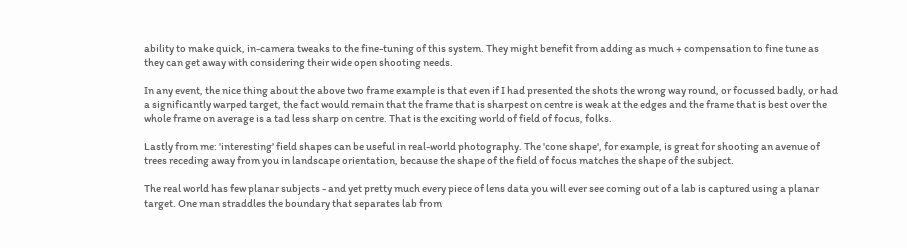ability to make quick, in-camera tweaks to the fine-tuning of this system. They might benefit from adding as much + compensation to fine tune as they can get away with considering their wide open shooting needs.

In any event, the nice thing about the above two frame example is that even if I had presented the shots the wrong way round, or focussed badly, or had a significantly warped target, the fact would remain that the frame that is sharpest on centre is weak at the edges and the frame that is best over the whole frame on average is a tad less sharp on centre. That is the exciting world of field of focus, folks.

Lastly from me: 'interesting' field shapes can be useful in real-world photography. The 'cone shape', for example, is great for shooting an avenue of trees receding away from you in landscape orientation, because the shape of the field of focus matches the shape of the subject.

The real world has few planar subjects - and yet pretty much every piece of lens data you will ever see coming out of a lab is captured using a planar target. One man straddles the boundary that separates lab from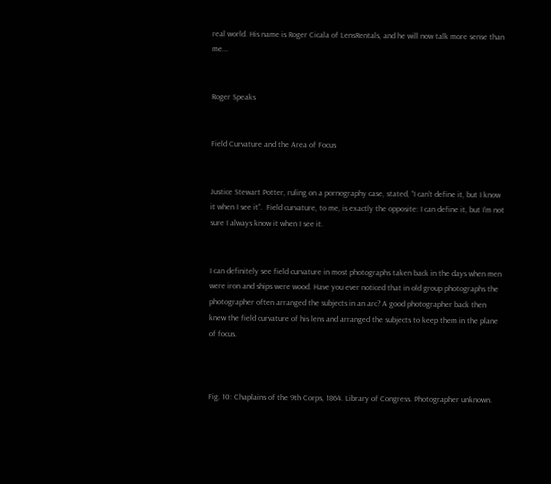real world. His name is Roger Cicala of LensRentals, and he will now talk more sense than me...


Roger Speaks


Field Curvature and the Area of Focus


Justice Stewart Potter, ruling on a pornography case, stated, “I can’t define it, but I know it when I see it”.  Field curvature, to me, is exactly the opposite: I can define it, but I’m not sure I always know it when I see it.


I can definitely see field curvature in most photographs taken back in the days when men were iron and ships were wood. Have you ever noticed that in old group photographs the photographer often arranged the subjects in an arc? A good photographer back then knew the field curvature of his lens and arranged the subjects to keep them in the plane of focus.



Fig. 10: Chaplains of the 9th Corps, 1864. Library of Congress. Photographer unknown.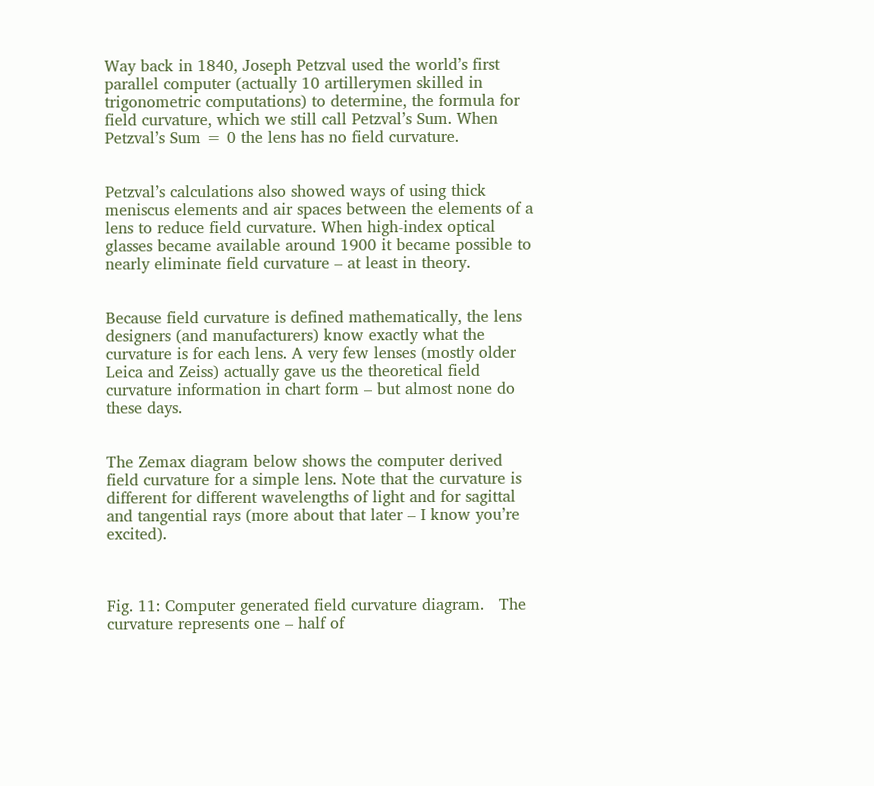Way back in 1840, Joseph Petzval used the world’s first parallel computer (actually 10 artillerymen skilled in trigonometric computations) to determine, the formula for field curvature, which we still call Petzval’s Sum. When Petzval’s Sum = 0 the lens has no field curvature.


Petzval’s calculations also showed ways of using thick meniscus elements and air spaces between the elements of a lens to reduce field curvature. When high-index optical glasses became available around 1900 it became possible to nearly eliminate field curvature – at least in theory.


Because field curvature is defined mathematically, the lens designers (and manufacturers) know exactly what the curvature is for each lens. A very few lenses (mostly older Leica and Zeiss) actually gave us the theoretical field curvature information in chart form – but almost none do these days.


The Zemax diagram below shows the computer derived field curvature for a simple lens. Note that the curvature is different for different wavelengths of light and for sagittal and tangential rays (more about that later – I know you’re excited).



Fig. 11: Computer generated field curvature diagram.   The curvature represents one – half of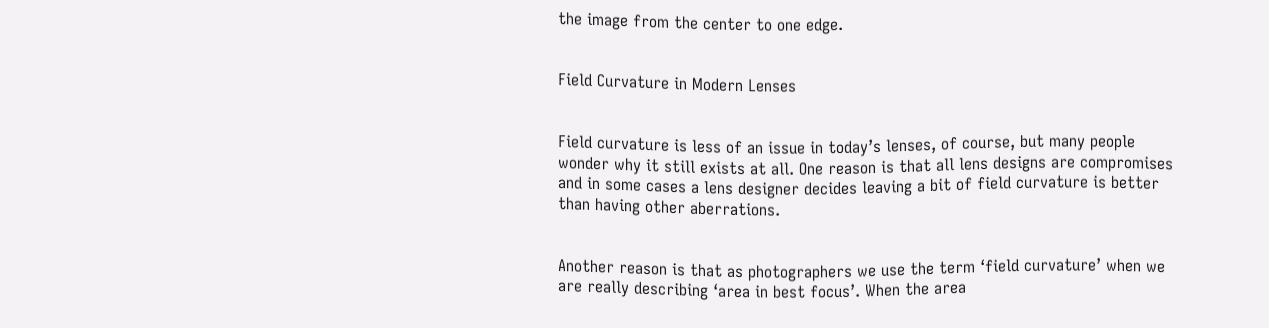the image from the center to one edge.


Field Curvature in Modern Lenses


Field curvature is less of an issue in today’s lenses, of course, but many people wonder why it still exists at all. One reason is that all lens designs are compromises and in some cases a lens designer decides leaving a bit of field curvature is better than having other aberrations.


Another reason is that as photographers we use the term ‘field curvature’ when we are really describing ‘area in best focus’. When the area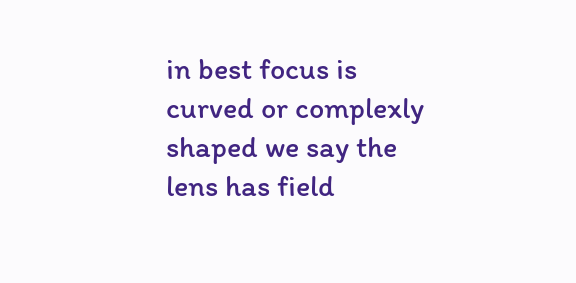in best focus is curved or complexly shaped we say the lens has field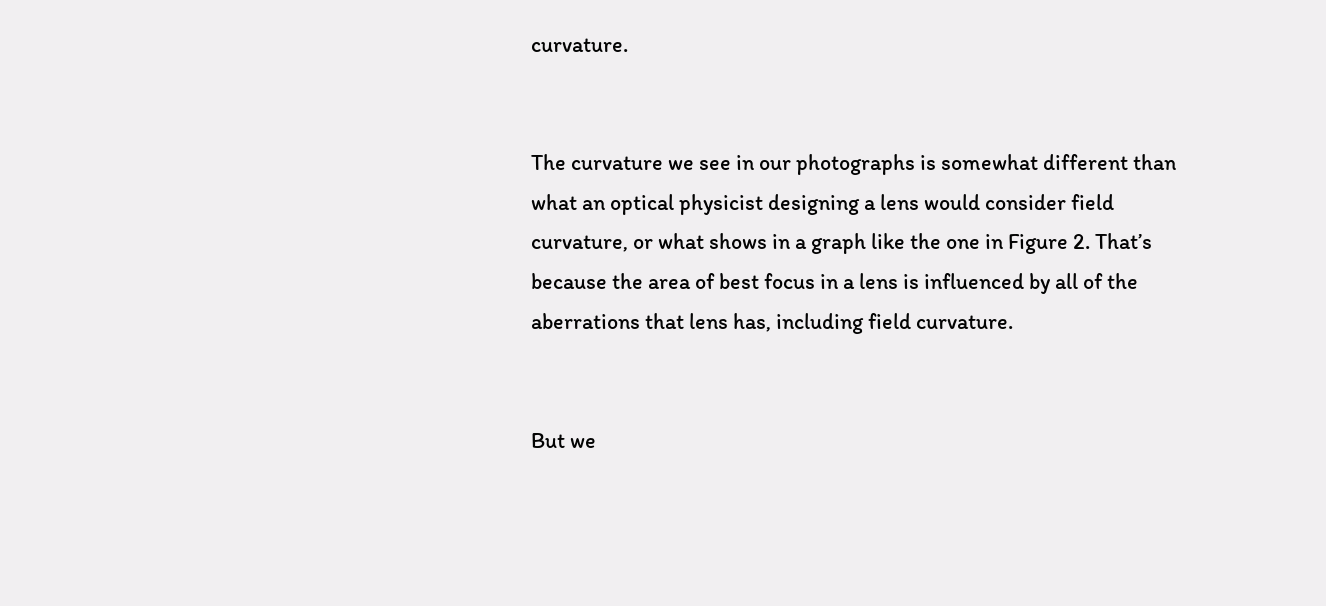curvature.


The curvature we see in our photographs is somewhat different than what an optical physicist designing a lens would consider field curvature, or what shows in a graph like the one in Figure 2. That’s because the area of best focus in a lens is influenced by all of the aberrations that lens has, including field curvature.


But we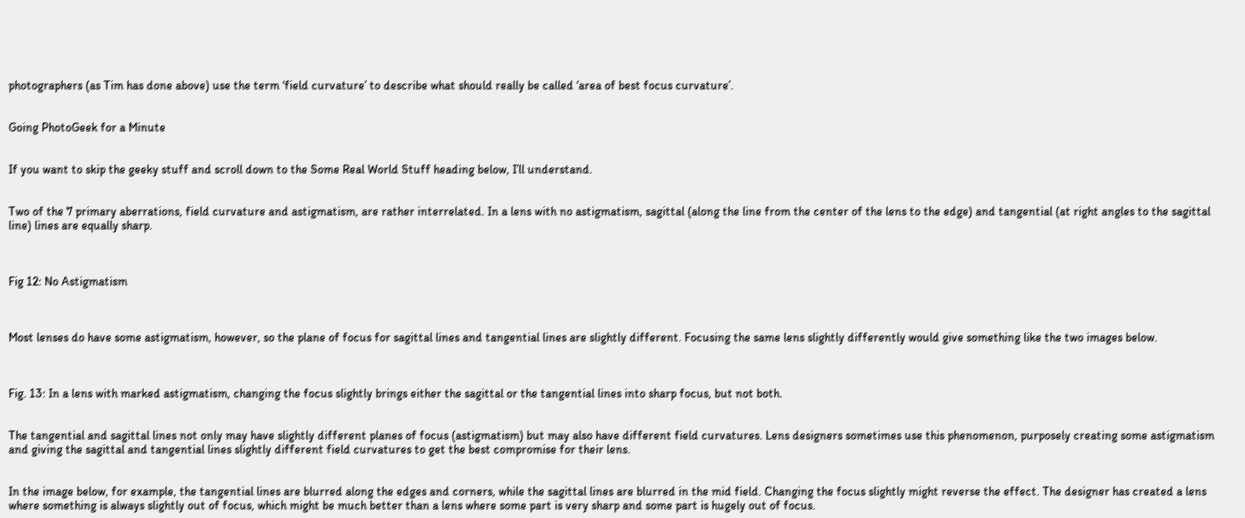photographers (as Tim has done above) use the term ‘field curvature’ to describe what should really be called ‘area of best focus curvature’.


Going PhotoGeek for a Minute


If you want to skip the geeky stuff and scroll down to the Some Real World Stuff heading below, I’ll understand.


Two of the 7 primary aberrations, field curvature and astigmatism, are rather interrelated. In a lens with no astigmatism, sagittal (along the line from the center of the lens to the edge) and tangential (at right angles to the sagittal line) lines are equally sharp.



Fig 12: No Astigmatism



Most lenses do have some astigmatism, however, so the plane of focus for sagittal lines and tangential lines are slightly different. Focusing the same lens slightly differently would give something like the two images below.



Fig. 13: In a lens with marked astigmatism, changing the focus slightly brings either the sagittal or the tangential lines into sharp focus, but not both.


The tangential and sagittal lines not only may have slightly different planes of focus (astigmatism) but may also have different field curvatures. Lens designers sometimes use this phenomenon, purposely creating some astigmatism and giving the sagittal and tangential lines slightly different field curvatures to get the best compromise for their lens.


In the image below, for example, the tangential lines are blurred along the edges and corners, while the sagittal lines are blurred in the mid field. Changing the focus slightly might reverse the effect. The designer has created a lens where something is always slightly out of focus, which might be much better than a lens where some part is very sharp and some part is hugely out of focus.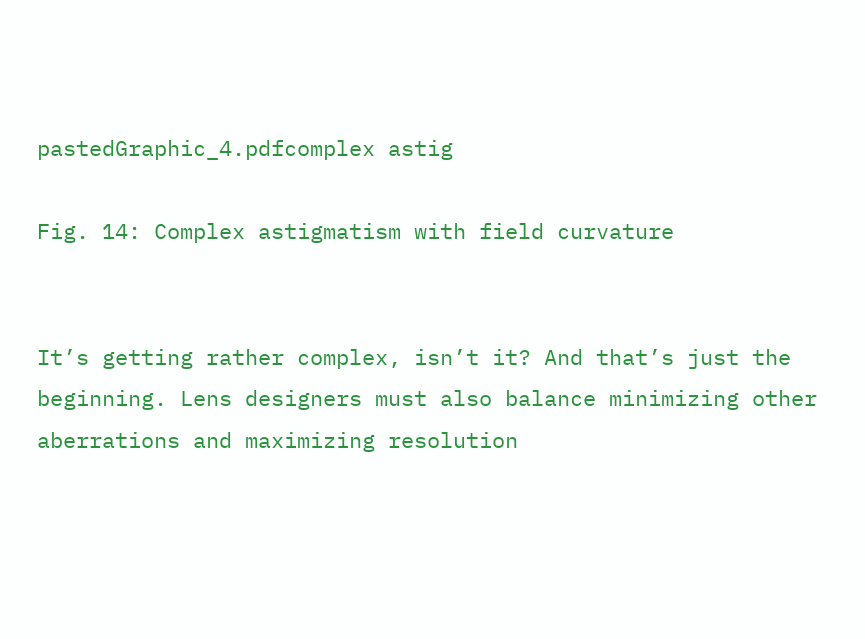pastedGraphic_4.pdfcomplex astig

Fig. 14: Complex astigmatism with field curvature


It’s getting rather complex, isn’t it? And that’s just the beginning. Lens designers must also balance minimizing other aberrations and maximizing resolution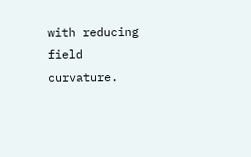with reducing field curvature.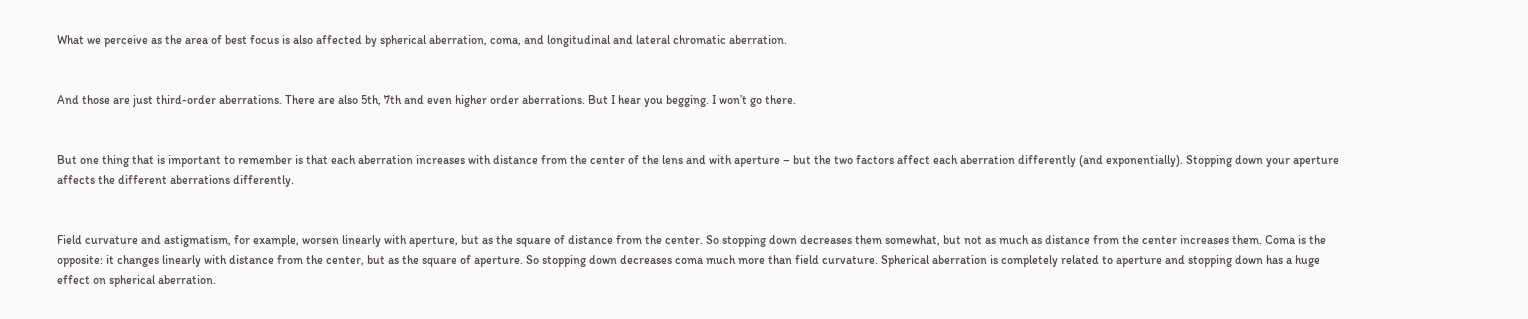What we perceive as the area of best focus is also affected by spherical aberration, coma, and longitudinal and lateral chromatic aberration.


And those are just third-order aberrations. There are also 5th, 7th and even higher order aberrations. But I hear you begging. I won’t go there.


But one thing that is important to remember is that each aberration increases with distance from the center of the lens and with aperture – but the two factors affect each aberration differently (and exponentially). Stopping down your aperture affects the different aberrations differently.


Field curvature and astigmatism, for example, worsen linearly with aperture, but as the square of distance from the center. So stopping down decreases them somewhat, but not as much as distance from the center increases them. Coma is the opposite: it changes linearly with distance from the center, but as the square of aperture. So stopping down decreases coma much more than field curvature. Spherical aberration is completely related to aperture and stopping down has a huge effect on spherical aberration.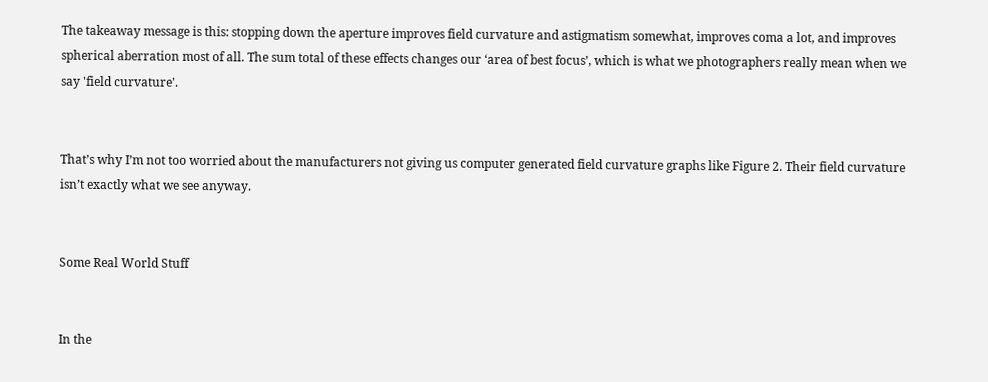The takeaway message is this: stopping down the aperture improves field curvature and astigmatism somewhat, improves coma a lot, and improves spherical aberration most of all. The sum total of these effects changes our ‘area of best focus’, which is what we photographers really mean when we say 'field curvature'.


That’s why I’m not too worried about the manufacturers not giving us computer generated field curvature graphs like Figure 2. Their field curvature isn’t exactly what we see anyway.


Some Real World Stuff


In the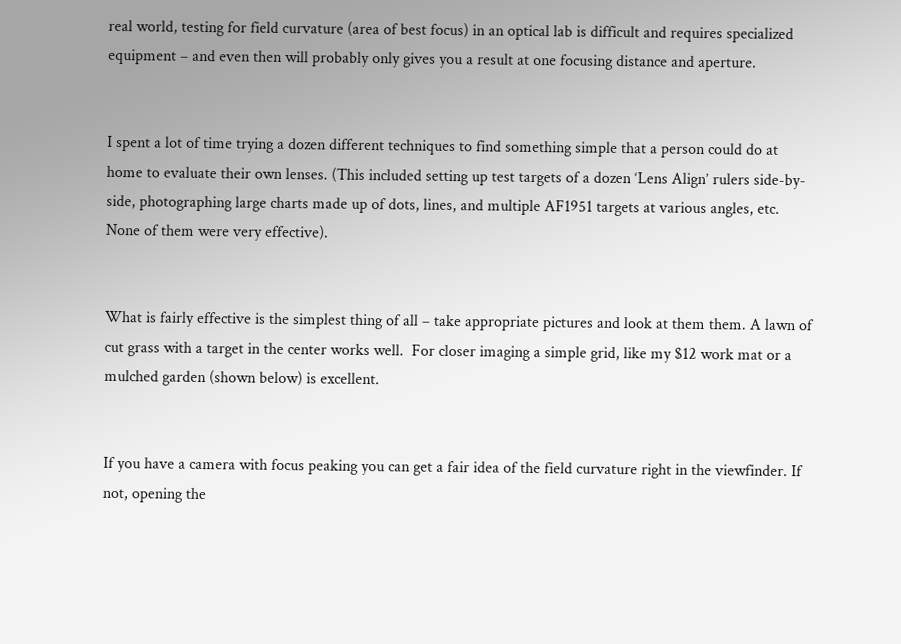real world, testing for field curvature (area of best focus) in an optical lab is difficult and requires specialized equipment – and even then will probably only gives you a result at one focusing distance and aperture.


I spent a lot of time trying a dozen different techniques to find something simple that a person could do at home to evaluate their own lenses. (This included setting up test targets of a dozen ‘Lens Align’ rulers side-by-side, photographing large charts made up of dots, lines, and multiple AF1951 targets at various angles, etc. None of them were very effective).


What is fairly effective is the simplest thing of all – take appropriate pictures and look at them them. A lawn of cut grass with a target in the center works well.  For closer imaging a simple grid, like my $12 work mat or a mulched garden (shown below) is excellent.


If you have a camera with focus peaking you can get a fair idea of the field curvature right in the viewfinder. If not, opening the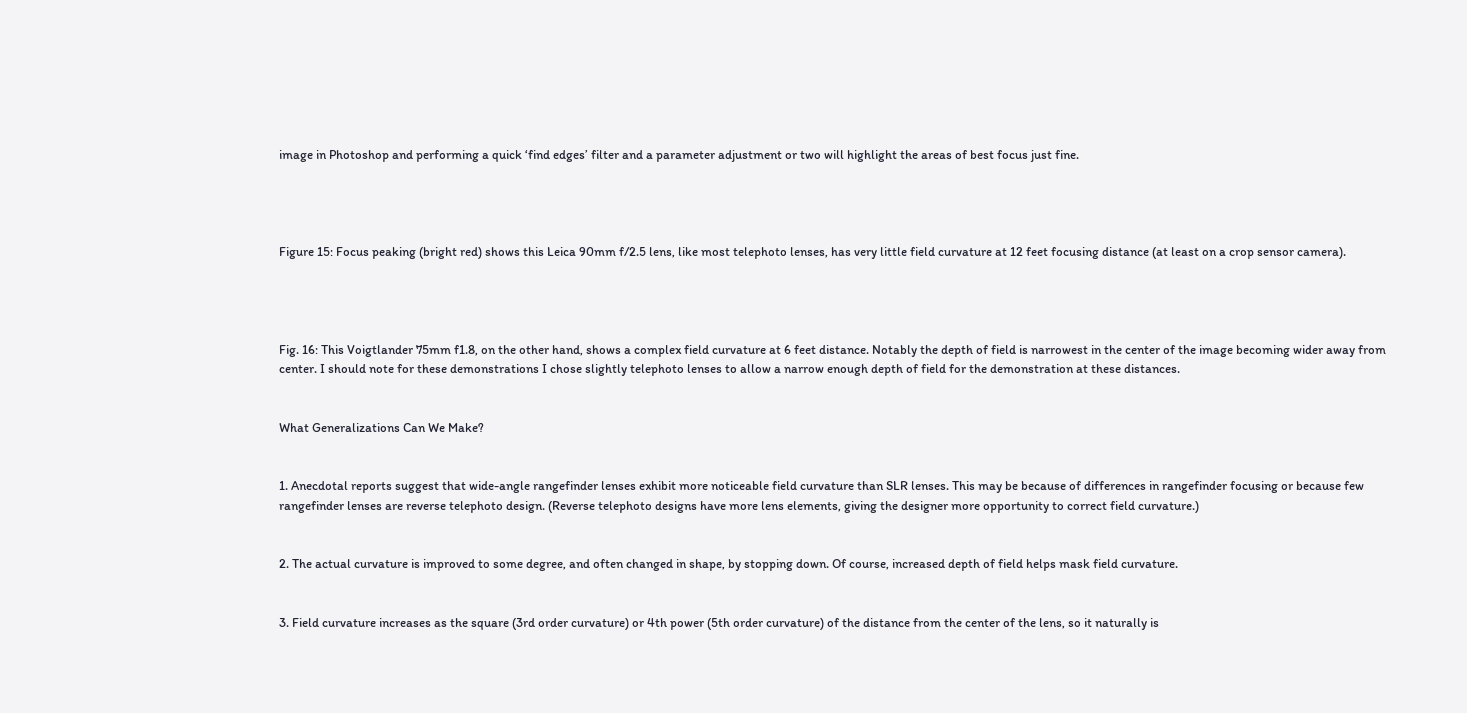image in Photoshop and performing a quick ‘find edges’ filter and a parameter adjustment or two will highlight the areas of best focus just fine.




Figure 15: Focus peaking (bright red) shows this Leica 90mm f/2.5 lens, like most telephoto lenses, has very little field curvature at 12 feet focusing distance (at least on a crop sensor camera).




Fig. 16: This Voigtlander 75mm f1.8, on the other hand, shows a complex field curvature at 6 feet distance. Notably the depth of field is narrowest in the center of the image becoming wider away from center. I should note for these demonstrations I chose slightly telephoto lenses to allow a narrow enough depth of field for the demonstration at these distances.


What Generalizations Can We Make?


1. Anecdotal reports suggest that wide-angle rangefinder lenses exhibit more noticeable field curvature than SLR lenses. This may be because of differences in rangefinder focusing or because few rangefinder lenses are reverse telephoto design. (Reverse telephoto designs have more lens elements, giving the designer more opportunity to correct field curvature.)


2. The actual curvature is improved to some degree, and often changed in shape, by stopping down. Of course, increased depth of field helps mask field curvature.


3. Field curvature increases as the square (3rd order curvature) or 4th power (5th order curvature) of the distance from the center of the lens, so it naturally is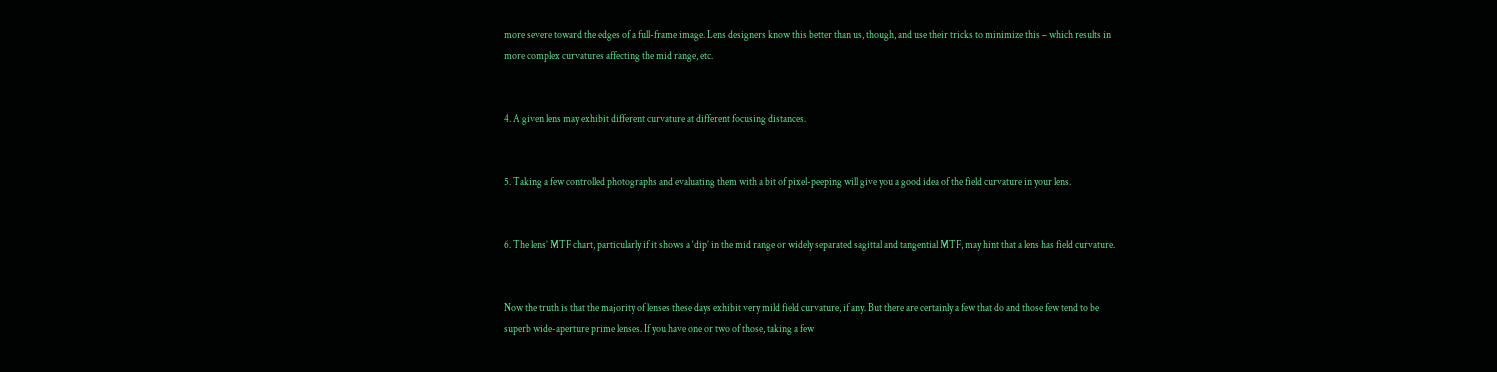more severe toward the edges of a full-frame image. Lens designers know this better than us, though, and use their tricks to minimize this – which results in more complex curvatures affecting the mid range, etc.


4. A given lens may exhibit different curvature at different focusing distances.


5. Taking a few controlled photographs and evaluating them with a bit of pixel-peeping will give you a good idea of the field curvature in your lens.


6. The lens’ MTF chart, particularly if it shows a ‘dip’ in the mid range or widely separated sagittal and tangential MTF, may hint that a lens has field curvature.


Now the truth is that the majority of lenses these days exhibit very mild field curvature, if any. But there are certainly a few that do and those few tend to be superb wide-aperture prime lenses. If you have one or two of those, taking a few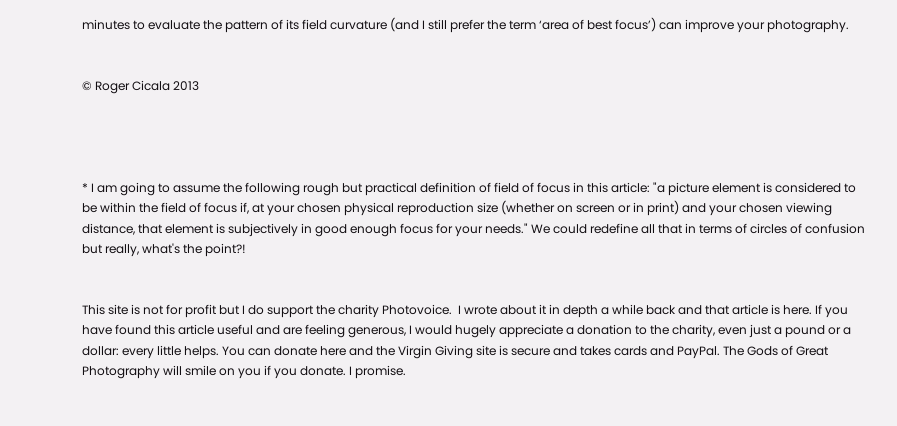minutes to evaluate the pattern of its field curvature (and I still prefer the term ‘area of best focus’) can improve your photography.


© Roger Cicala 2013




* I am going to assume the following rough but practical definition of field of focus in this article: "a picture element is considered to be within the field of focus if, at your chosen physical reproduction size (whether on screen or in print) and your chosen viewing distance, that element is subjectively in good enough focus for your needs." We could redefine all that in terms of circles of confusion but really, what's the point?!


This site is not for profit but I do support the charity Photovoice.  I wrote about it in depth a while back and that article is here. If you have found this article useful and are feeling generous, I would hugely appreciate a donation to the charity, even just a pound or a dollar: every little helps. You can donate here and the Virgin Giving site is secure and takes cards and PayPal. The Gods of Great Photography will smile on you if you donate. I promise.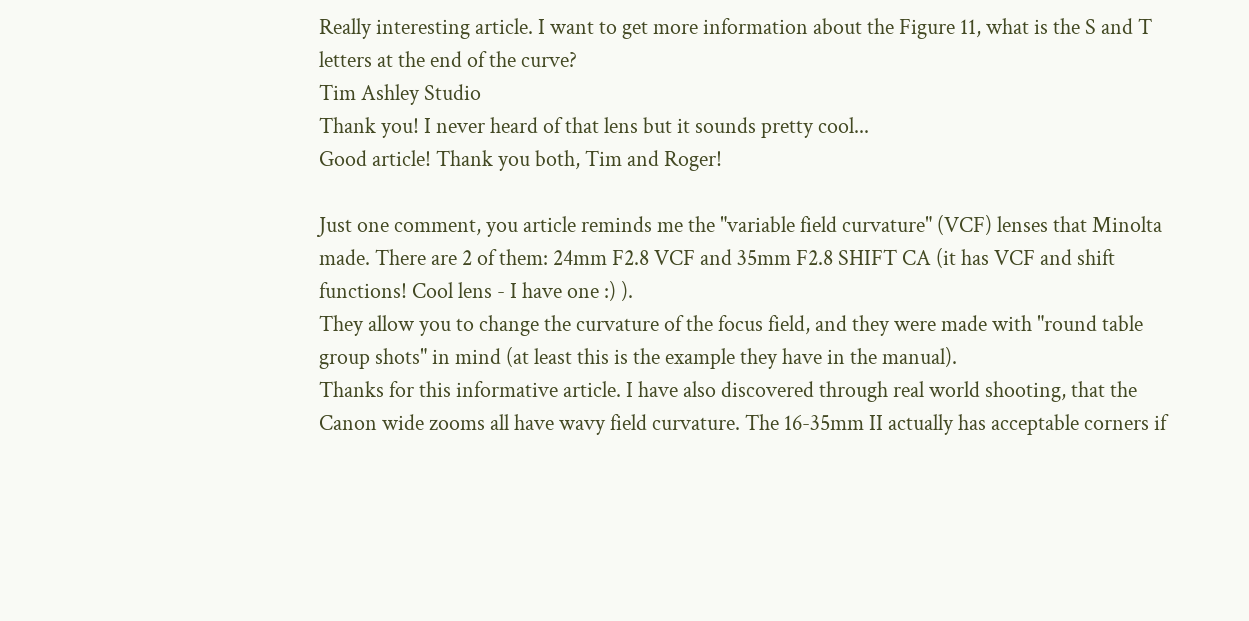Really interesting article. I want to get more information about the Figure 11, what is the S and T letters at the end of the curve?
Tim Ashley Studio
Thank you! I never heard of that lens but it sounds pretty cool...
Good article! Thank you both, Tim and Roger!

Just one comment, you article reminds me the "variable field curvature" (VCF) lenses that Minolta made. There are 2 of them: 24mm F2.8 VCF and 35mm F2.8 SHIFT CA (it has VCF and shift functions! Cool lens - I have one :) ).
They allow you to change the curvature of the focus field, and they were made with "round table group shots" in mind (at least this is the example they have in the manual).
Thanks for this informative article. I have also discovered through real world shooting, that the Canon wide zooms all have wavy field curvature. The 16-35mm II actually has acceptable corners if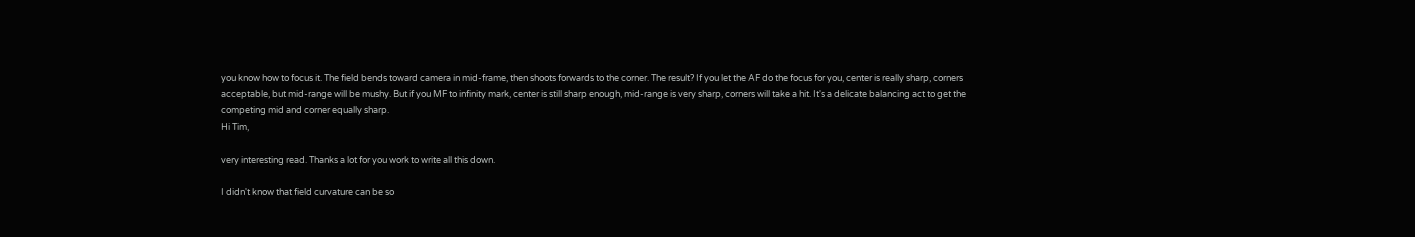you know how to focus it. The field bends toward camera in mid-frame, then shoots forwards to the corner. The result? If you let the AF do the focus for you, center is really sharp, corners acceptable, but mid-range will be mushy. But if you MF to infinity mark, center is still sharp enough, mid-range is very sharp, corners will take a hit. It's a delicate balancing act to get the competing mid and corner equally sharp.
Hi Tim,

very interesting read. Thanks a lot for you work to write all this down.

I didn't know that field curvature can be so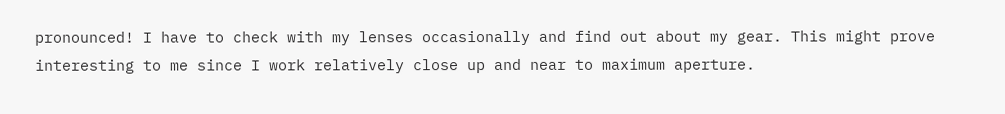pronounced! I have to check with my lenses occasionally and find out about my gear. This might prove interesting to me since I work relatively close up and near to maximum aperture.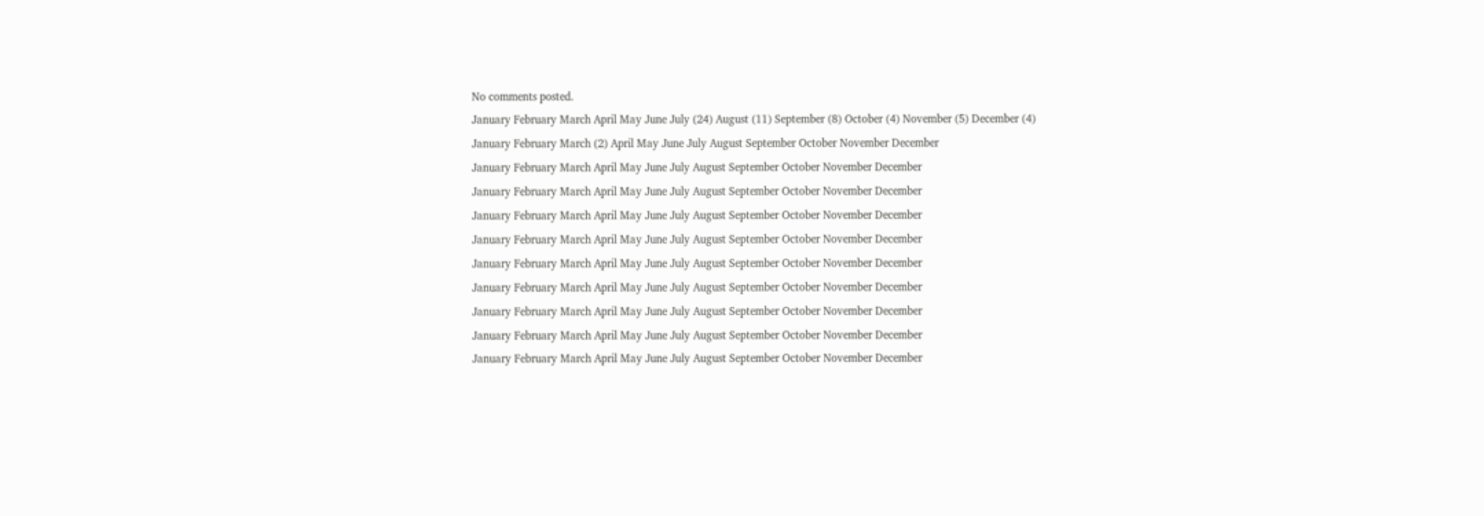No comments posted.
January February March April May June July (24) August (11) September (8) October (4) November (5) December (4)
January February March (2) April May June July August September October November December
January February March April May June July August September October November December
January February March April May June July August September October November December
January February March April May June July August September October November December
January February March April May June July August September October November December
January February March April May June July August September October November December
January February March April May June July August September October November December
January February March April May June July August September October November December
January February March April May June July August September October November December
January February March April May June July August September October November December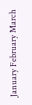January February March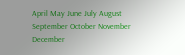April May June July August September October November December